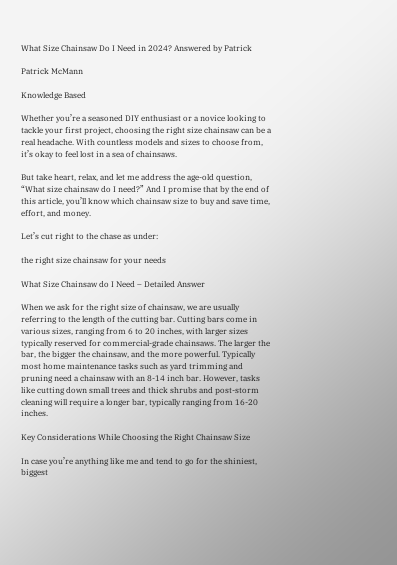What Size Chainsaw Do I Need in 2024? Answered by Patrick

Patrick McMann

Knowledge Based

Whether you’re a seasoned DIY enthusiast or a novice looking to tackle your first project, choosing the right size chainsaw can be a real headache. With countless models and sizes to choose from, it’s okay to feel lost in a sea of chainsaws.

But take heart, relax, and let me address the age-old question, “What size chainsaw do I need?” And I promise that by the end of this article, you’ll know which chainsaw size to buy and save time, effort, and money.

Let’s cut right to the chase as under:

the right size chainsaw for your needs

What Size Chainsaw do I Need – Detailed Answer

When we ask for the right size of chainsaw, we are usually referring to the length of the cutting bar. Cutting bars come in various sizes, ranging from 6 to 20 inches, with larger sizes typically reserved for commercial-grade chainsaws. The larger the bar, the bigger the chainsaw, and the more powerful. Typically most home maintenance tasks such as yard trimming and pruning need a chainsaw with an 8-14 inch bar. However, tasks like cutting down small trees and thick shrubs and post-storm cleaning will require a longer bar, typically ranging from 16-20 inches.

Key Considerations While Choosing the Right Chainsaw Size

In case you’re anything like me and tend to go for the shiniest, biggest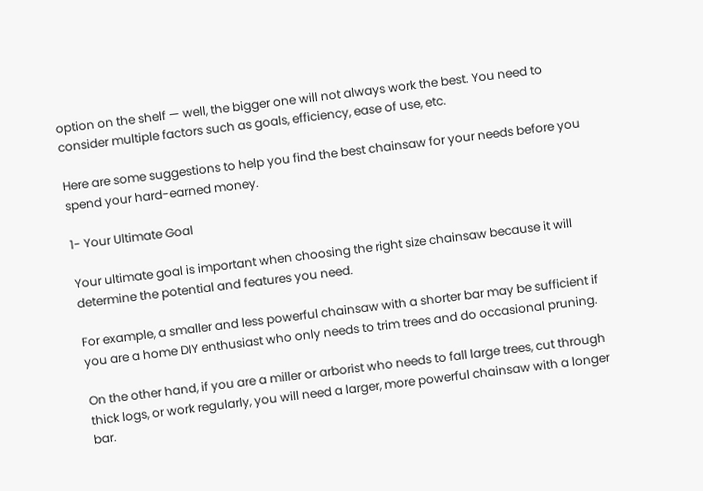option on the shelf — well, the bigger one will not always work the best. You need to consider multiple factors such as goals, efficiency, ease of use, etc.

Here are some suggestions to help you find the best chainsaw for your needs before you spend your hard-earned money.

1- Your Ultimate Goal

Your ultimate goal is important when choosing the right size chainsaw because it will determine the potential and features you need.

For example, a smaller and less powerful chainsaw with a shorter bar may be sufficient if you are a home DIY enthusiast who only needs to trim trees and do occasional pruning.

On the other hand, if you are a miller or arborist who needs to fall large trees, cut through thick logs, or work regularly, you will need a larger, more powerful chainsaw with a longer bar.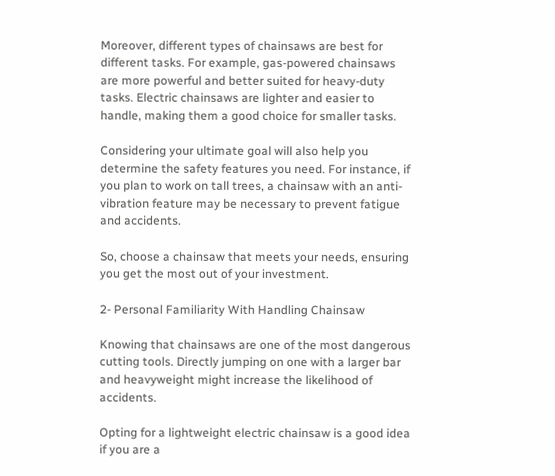Moreover, different types of chainsaws are best for different tasks. For example, gas-powered chainsaws are more powerful and better suited for heavy-duty tasks. Electric chainsaws are lighter and easier to handle, making them a good choice for smaller tasks.

Considering your ultimate goal will also help you determine the safety features you need. For instance, if you plan to work on tall trees, a chainsaw with an anti-vibration feature may be necessary to prevent fatigue and accidents.

So, choose a chainsaw that meets your needs, ensuring you get the most out of your investment.

2- Personal Familiarity With Handling Chainsaw

Knowing that chainsaws are one of the most dangerous cutting tools. Directly jumping on one with a larger bar and heavyweight might increase the likelihood of accidents.

Opting for a lightweight electric chainsaw is a good idea if you are a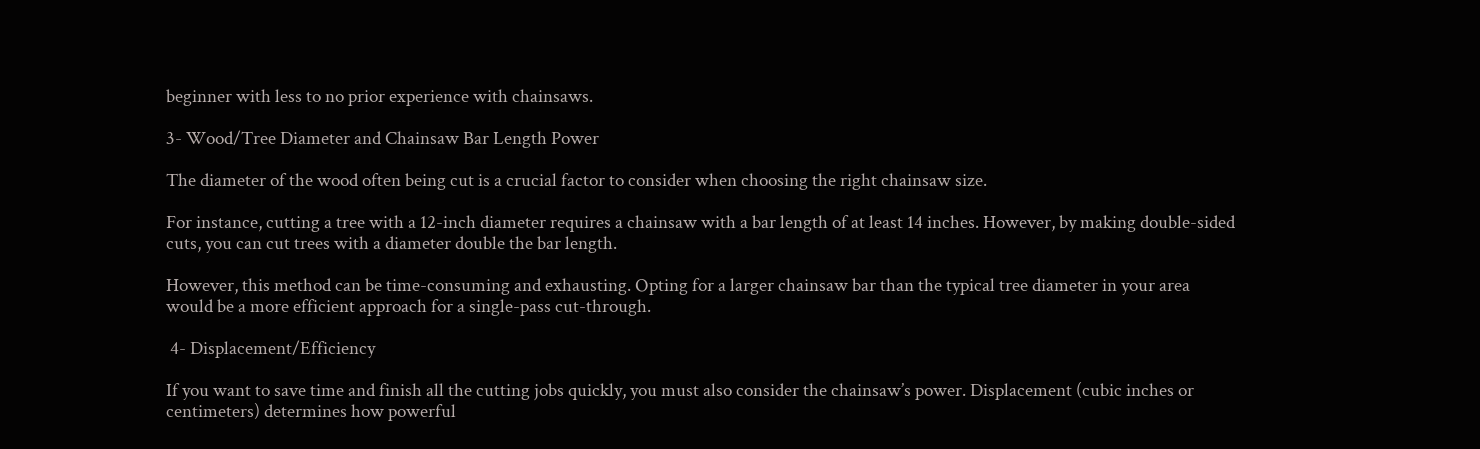beginner with less to no prior experience with chainsaws.

3- Wood/Tree Diameter and Chainsaw Bar Length Power

The diameter of the wood often being cut is a crucial factor to consider when choosing the right chainsaw size.

For instance, cutting a tree with a 12-inch diameter requires a chainsaw with a bar length of at least 14 inches. However, by making double-sided cuts, you can cut trees with a diameter double the bar length.

However, this method can be time-consuming and exhausting. Opting for a larger chainsaw bar than the typical tree diameter in your area would be a more efficient approach for a single-pass cut-through.

 4- Displacement/Efficiency

If you want to save time and finish all the cutting jobs quickly, you must also consider the chainsaw’s power. Displacement (cubic inches or centimeters) determines how powerful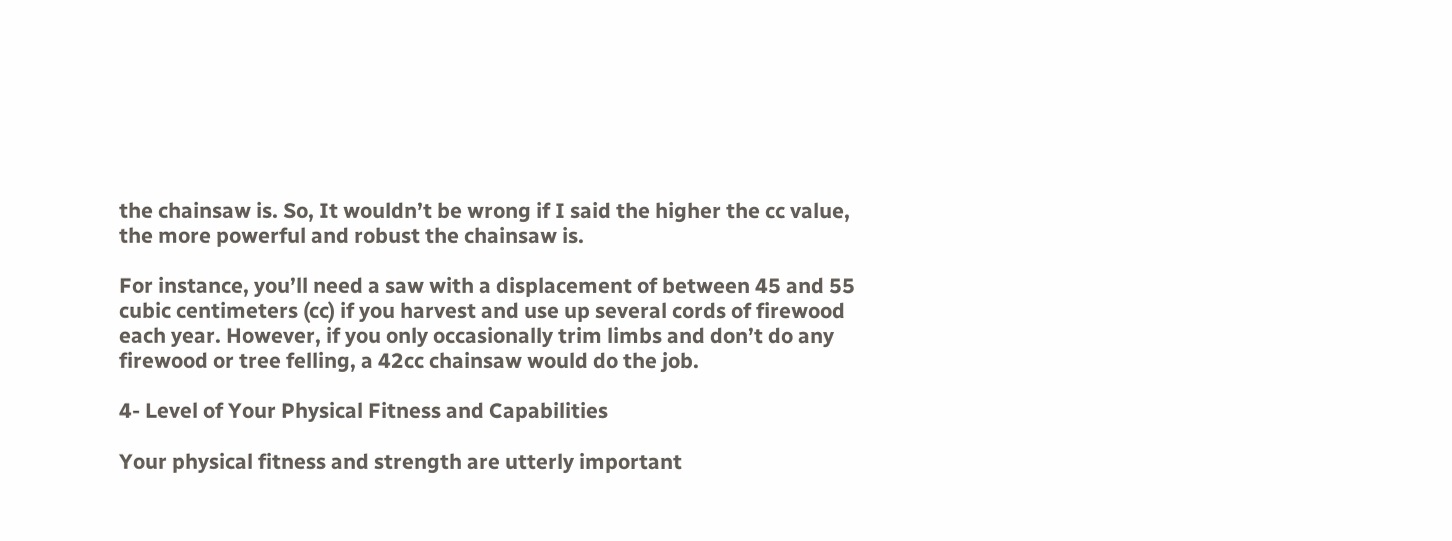the chainsaw is. So, It wouldn’t be wrong if I said the higher the cc value, the more powerful and robust the chainsaw is.

For instance, you’ll need a saw with a displacement of between 45 and 55 cubic centimeters (cc) if you harvest and use up several cords of firewood each year. However, if you only occasionally trim limbs and don’t do any firewood or tree felling, a 42cc chainsaw would do the job.

4- Level of Your Physical Fitness and Capabilities

Your physical fitness and strength are utterly important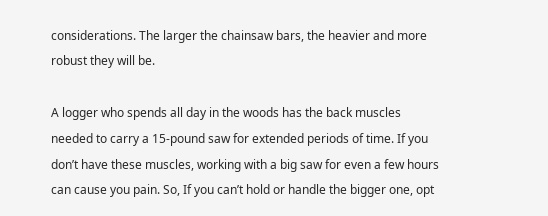considerations. The larger the chainsaw bars, the heavier and more robust they will be.

A logger who spends all day in the woods has the back muscles needed to carry a 15-pound saw for extended periods of time. If you don’t have these muscles, working with a big saw for even a few hours can cause you pain. So, If you can’t hold or handle the bigger one, opt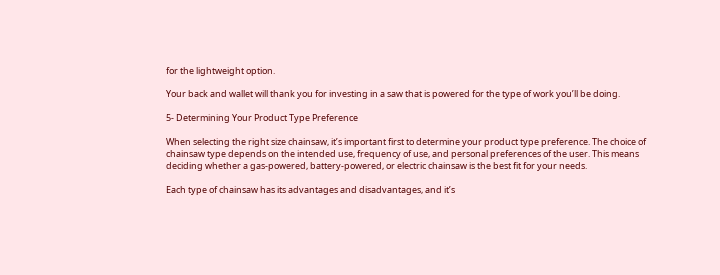for the lightweight option.

Your back and wallet will thank you for investing in a saw that is powered for the type of work you’ll be doing.

5- Determining Your Product Type Preference

When selecting the right size chainsaw, it’s important first to determine your product type preference. The choice of chainsaw type depends on the intended use, frequency of use, and personal preferences of the user. This means deciding whether a gas-powered, battery-powered, or electric chainsaw is the best fit for your needs.

Each type of chainsaw has its advantages and disadvantages, and it’s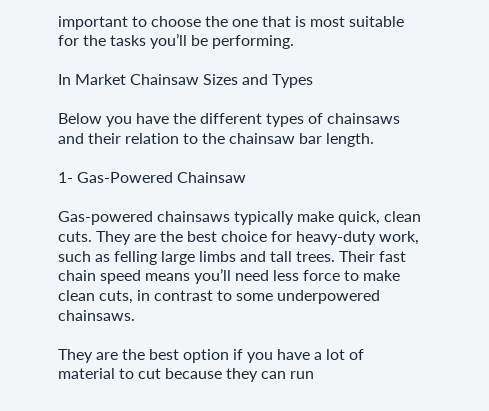important to choose the one that is most suitable for the tasks you’ll be performing.

In Market Chainsaw Sizes and Types

Below you have the different types of chainsaws and their relation to the chainsaw bar length.

1- Gas-Powered Chainsaw

Gas-powered chainsaws typically make quick, clean cuts. They are the best choice for heavy-duty work, such as felling large limbs and tall trees. Their fast chain speed means you’ll need less force to make clean cuts, in contrast to some underpowered chainsaws.

They are the best option if you have a lot of material to cut because they can run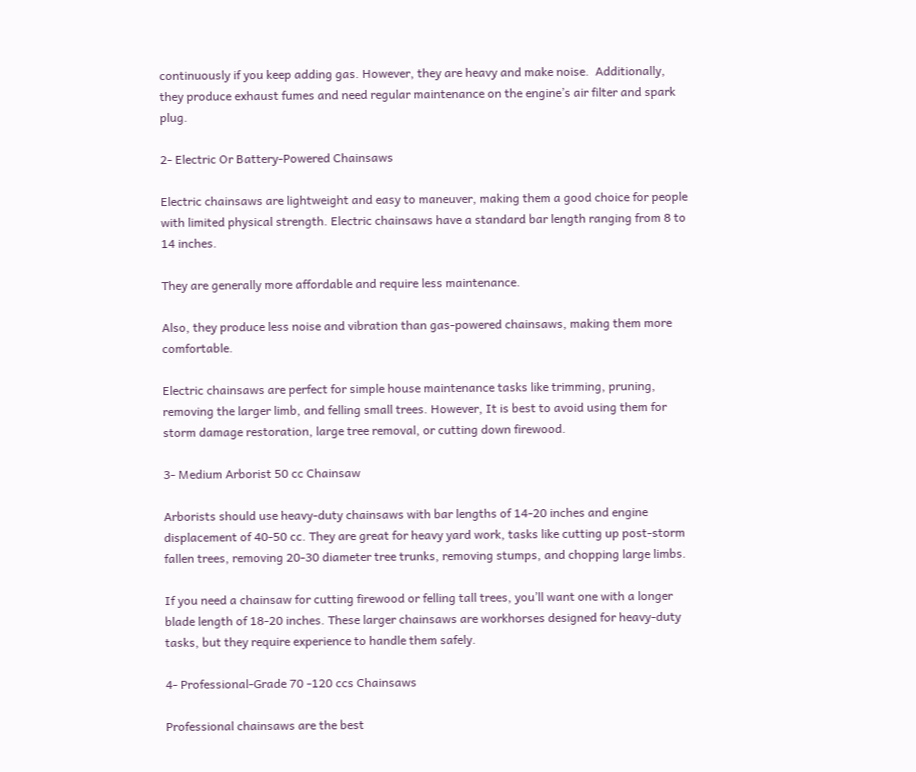continuously if you keep adding gas. However, they are heavy and make noise.  Additionally, they produce exhaust fumes and need regular maintenance on the engine’s air filter and spark plug.

2- Electric Or Battery-Powered Chainsaws

Electric chainsaws are lightweight and easy to maneuver, making them a good choice for people with limited physical strength. Electric chainsaws have a standard bar length ranging from 8 to 14 inches.

They are generally more affordable and require less maintenance.

Also, they produce less noise and vibration than gas-powered chainsaws, making them more comfortable.

Electric chainsaws are perfect for simple house maintenance tasks like trimming, pruning, removing the larger limb, and felling small trees. However, It is best to avoid using them for storm damage restoration, large tree removal, or cutting down firewood.

3- Medium Arborist 50 cc Chainsaw

Arborists should use heavy-duty chainsaws with bar lengths of 14-20 inches and engine displacement of 40-50 cc. They are great for heavy yard work, tasks like cutting up post-storm fallen trees, removing 20-30 diameter tree trunks, removing stumps, and chopping large limbs.

If you need a chainsaw for cutting firewood or felling tall trees, you’ll want one with a longer blade length of 18-20 inches. These larger chainsaws are workhorses designed for heavy-duty tasks, but they require experience to handle them safely.

4- Professional-Grade 70 -120 ccs Chainsaws

Professional chainsaws are the best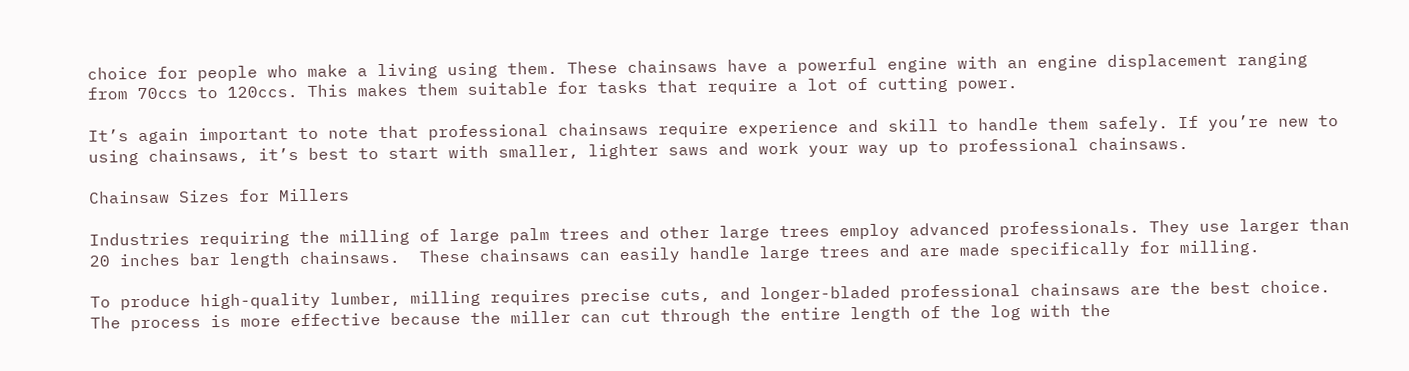choice for people who make a living using them. These chainsaws have a powerful engine with an engine displacement ranging from 70ccs to 120ccs. This makes them suitable for tasks that require a lot of cutting power.

It’s again important to note that professional chainsaws require experience and skill to handle them safely. If you’re new to using chainsaws, it’s best to start with smaller, lighter saws and work your way up to professional chainsaws.

Chainsaw Sizes for Millers

Industries requiring the milling of large palm trees and other large trees employ advanced professionals. They use larger than 20 inches bar length chainsaws.  These chainsaws can easily handle large trees and are made specifically for milling.

To produce high-quality lumber, milling requires precise cuts, and longer-bladed professional chainsaws are the best choice. The process is more effective because the miller can cut through the entire length of the log with the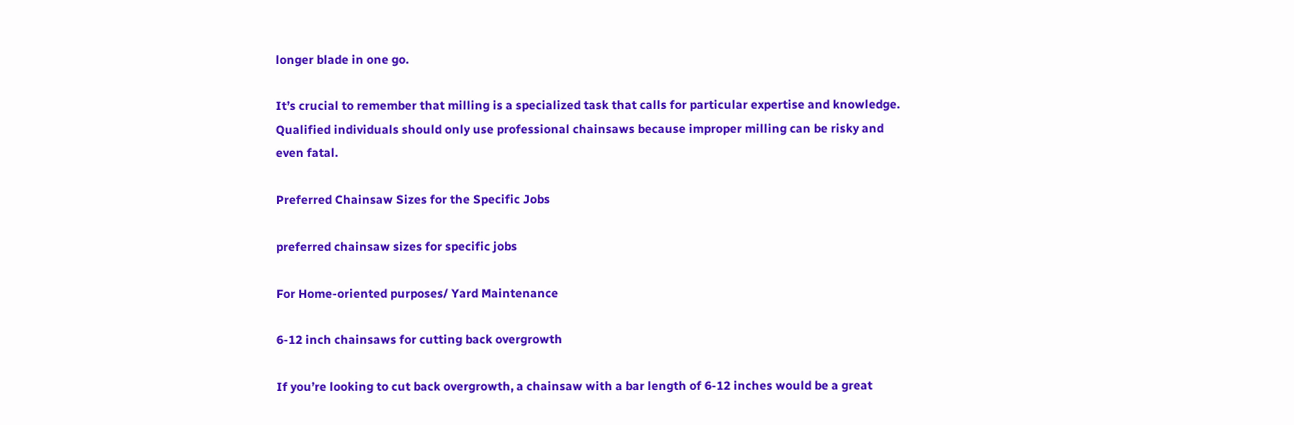longer blade in one go.

It’s crucial to remember that milling is a specialized task that calls for particular expertise and knowledge. Qualified individuals should only use professional chainsaws because improper milling can be risky and even fatal.

Preferred Chainsaw Sizes for the Specific Jobs

preferred chainsaw sizes for specific jobs

For Home-oriented purposes/ Yard Maintenance

6-12 inch chainsaws for cutting back overgrowth

If you’re looking to cut back overgrowth, a chainsaw with a bar length of 6-12 inches would be a great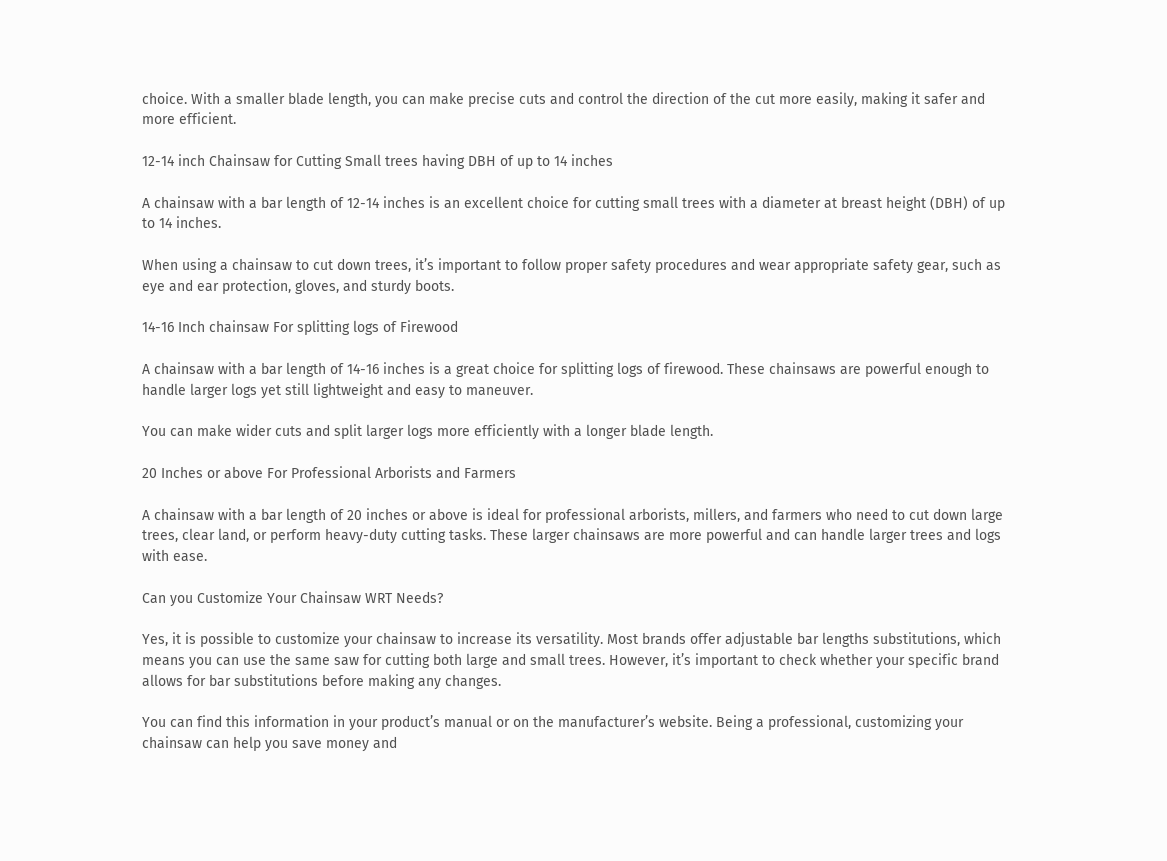choice. With a smaller blade length, you can make precise cuts and control the direction of the cut more easily, making it safer and more efficient.

12-14 inch Chainsaw for Cutting Small trees having DBH of up to 14 inches

A chainsaw with a bar length of 12-14 inches is an excellent choice for cutting small trees with a diameter at breast height (DBH) of up to 14 inches.

When using a chainsaw to cut down trees, it’s important to follow proper safety procedures and wear appropriate safety gear, such as eye and ear protection, gloves, and sturdy boots.

14-16 Inch chainsaw For splitting logs of Firewood

A chainsaw with a bar length of 14-16 inches is a great choice for splitting logs of firewood. These chainsaws are powerful enough to handle larger logs yet still lightweight and easy to maneuver.

You can make wider cuts and split larger logs more efficiently with a longer blade length.

20 Inches or above For Professional Arborists and Farmers

A chainsaw with a bar length of 20 inches or above is ideal for professional arborists, millers, and farmers who need to cut down large trees, clear land, or perform heavy-duty cutting tasks. These larger chainsaws are more powerful and can handle larger trees and logs with ease.

Can you Customize Your Chainsaw WRT Needs?

Yes, it is possible to customize your chainsaw to increase its versatility. Most brands offer adjustable bar lengths substitutions, which means you can use the same saw for cutting both large and small trees. However, it’s important to check whether your specific brand allows for bar substitutions before making any changes.

You can find this information in your product’s manual or on the manufacturer’s website. Being a professional, customizing your chainsaw can help you save money and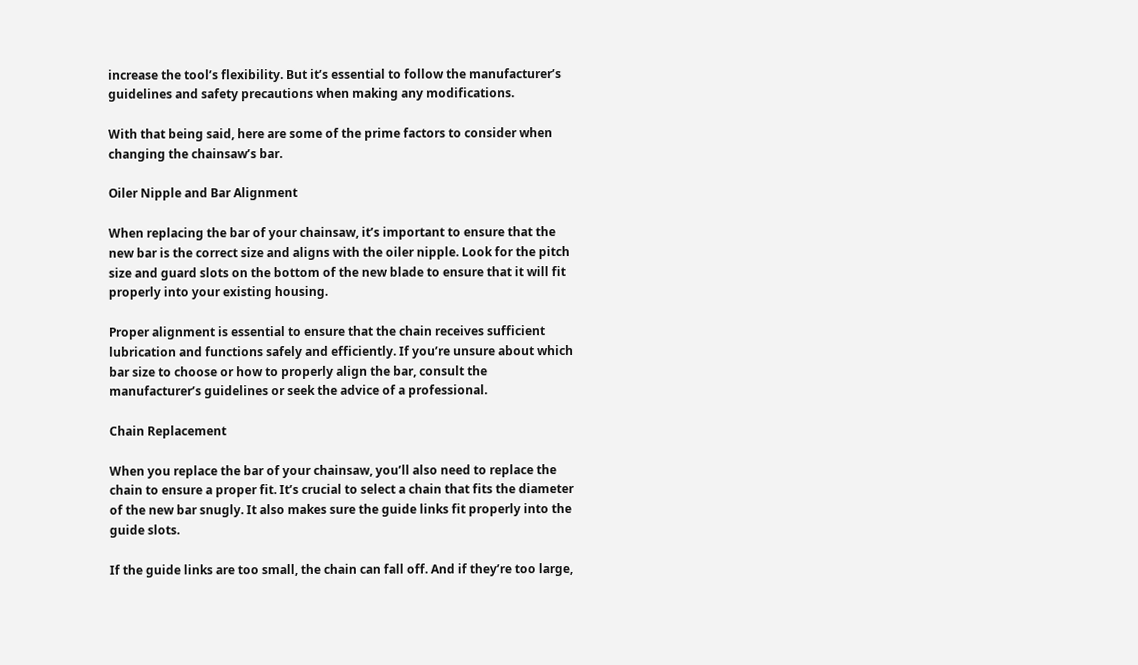increase the tool’s flexibility. But it’s essential to follow the manufacturer’s guidelines and safety precautions when making any modifications.

With that being said, here are some of the prime factors to consider when changing the chainsaw’s bar.

Oiler Nipple and Bar Alignment

When replacing the bar of your chainsaw, it’s important to ensure that the new bar is the correct size and aligns with the oiler nipple. Look for the pitch size and guard slots on the bottom of the new blade to ensure that it will fit properly into your existing housing.

Proper alignment is essential to ensure that the chain receives sufficient lubrication and functions safely and efficiently. If you’re unsure about which bar size to choose or how to properly align the bar, consult the manufacturer’s guidelines or seek the advice of a professional.

Chain Replacement

When you replace the bar of your chainsaw, you’ll also need to replace the chain to ensure a proper fit. It’s crucial to select a chain that fits the diameter of the new bar snugly. It also makes sure the guide links fit properly into the guide slots.

If the guide links are too small, the chain can fall off. And if they’re too large,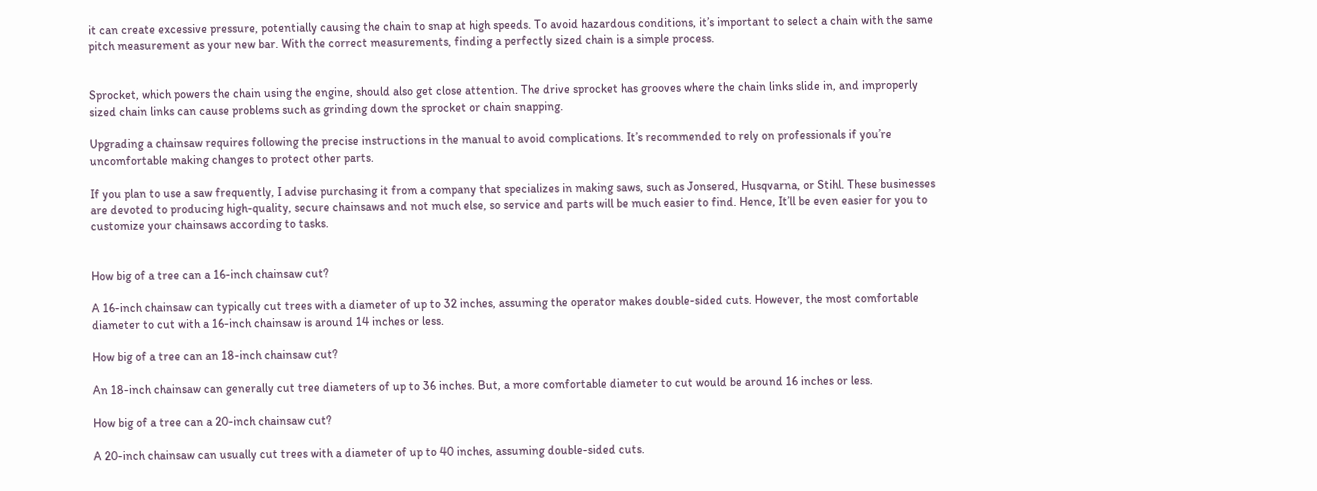it can create excessive pressure, potentially causing the chain to snap at high speeds. To avoid hazardous conditions, it’s important to select a chain with the same pitch measurement as your new bar. With the correct measurements, finding a perfectly sized chain is a simple process.


Sprocket, which powers the chain using the engine, should also get close attention. The drive sprocket has grooves where the chain links slide in, and improperly sized chain links can cause problems such as grinding down the sprocket or chain snapping.

Upgrading a chainsaw requires following the precise instructions in the manual to avoid complications. It’s recommended to rely on professionals if you’re uncomfortable making changes to protect other parts.

If you plan to use a saw frequently, I advise purchasing it from a company that specializes in making saws, such as Jonsered, Husqvarna, or Stihl. These businesses are devoted to producing high-quality, secure chainsaws and not much else, so service and parts will be much easier to find. Hence, It’ll be even easier for you to customize your chainsaws according to tasks.


How big of a tree can a 16-inch chainsaw cut?

A 16-inch chainsaw can typically cut trees with a diameter of up to 32 inches, assuming the operator makes double-sided cuts. However, the most comfortable diameter to cut with a 16-inch chainsaw is around 14 inches or less.

How big of a tree can an 18-inch chainsaw cut?

An 18-inch chainsaw can generally cut tree diameters of up to 36 inches. But, a more comfortable diameter to cut would be around 16 inches or less.

How big of a tree can a 20-inch chainsaw cut?

A 20-inch chainsaw can usually cut trees with a diameter of up to 40 inches, assuming double-sided cuts.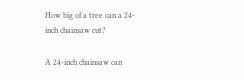How big of a tree can a 24-inch chainsaw cut?

A 24-inch chainsaw can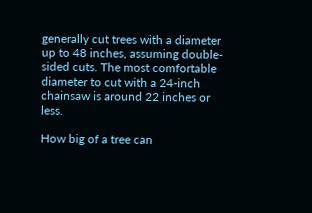generally cut trees with a diameter up to 48 inches, assuming double-sided cuts. The most comfortable diameter to cut with a 24-inch chainsaw is around 22 inches or less.

How big of a tree can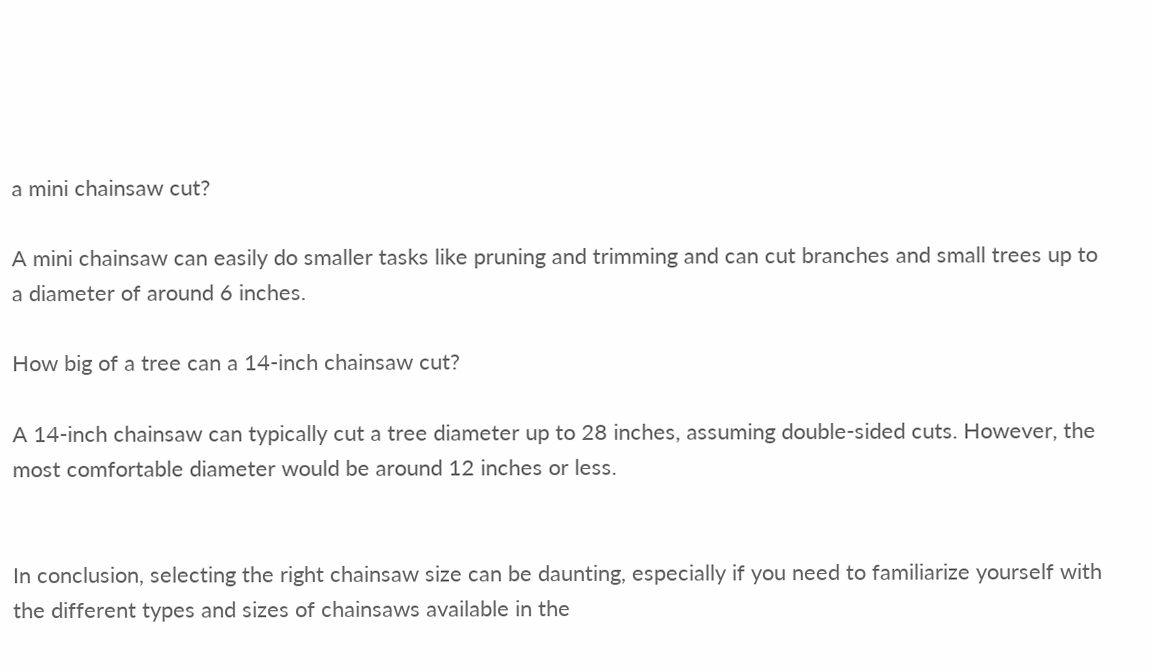a mini chainsaw cut?

A mini chainsaw can easily do smaller tasks like pruning and trimming and can cut branches and small trees up to a diameter of around 6 inches.

How big of a tree can a 14-inch chainsaw cut?

A 14-inch chainsaw can typically cut a tree diameter up to 28 inches, assuming double-sided cuts. However, the most comfortable diameter would be around 12 inches or less.


In conclusion, selecting the right chainsaw size can be daunting, especially if you need to familiarize yourself with the different types and sizes of chainsaws available in the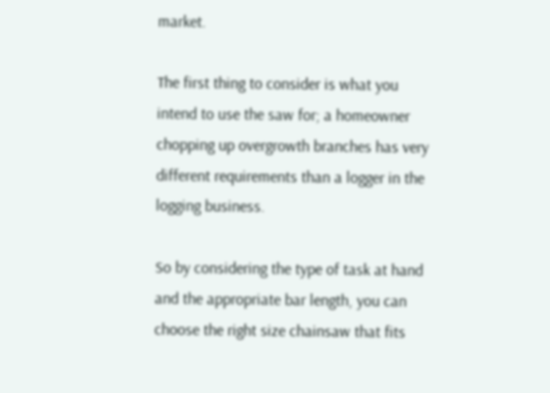market.

The first thing to consider is what you intend to use the saw for; a homeowner chopping up overgrowth branches has very different requirements than a logger in the logging business.

So by considering the type of task at hand and the appropriate bar length, you can choose the right size chainsaw that fits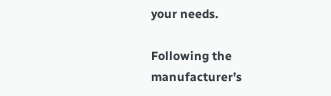your needs.

Following the manufacturer’s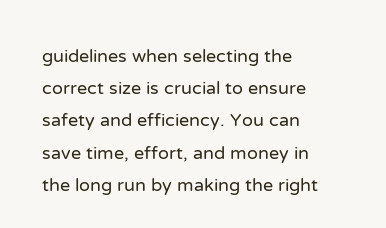guidelines when selecting the correct size is crucial to ensure safety and efficiency. You can save time, effort, and money in the long run by making the right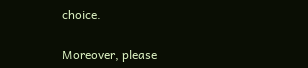choice.

Moreover, please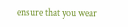ensure that you wear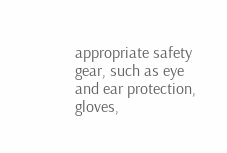appropriate safety gear, such as eye and ear protection, gloves,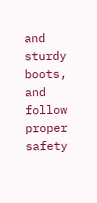and sturdy boots, and follow proper safety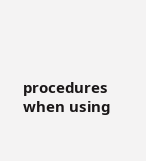procedures when using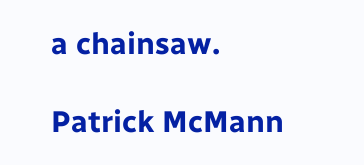a chainsaw.

Patrick McMann